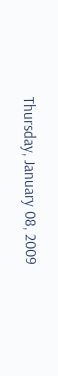Thursday, January 08, 2009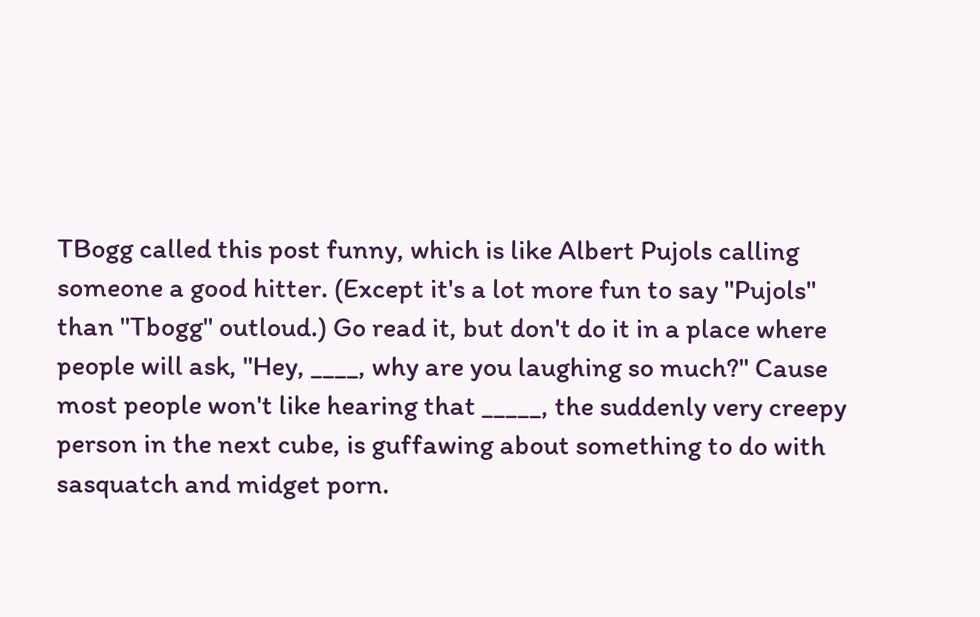TBogg called this post funny, which is like Albert Pujols calling someone a good hitter. (Except it's a lot more fun to say "Pujols" than "Tbogg" outloud.) Go read it, but don't do it in a place where people will ask, "Hey, ____, why are you laughing so much?" Cause most people won't like hearing that _____, the suddenly very creepy person in the next cube, is guffawing about something to do with sasquatch and midget porn.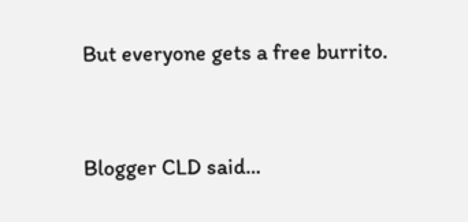But everyone gets a free burrito.



Blogger CLD said...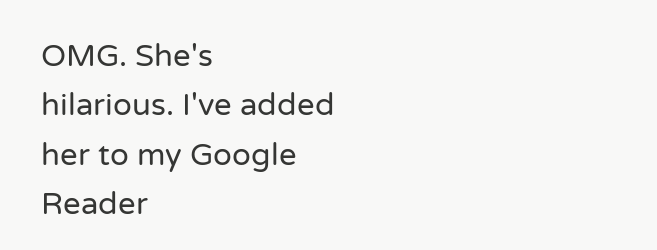OMG. She's hilarious. I've added her to my Google Reader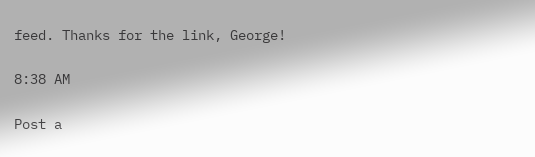feed. Thanks for the link, George!

8:38 AM

Post a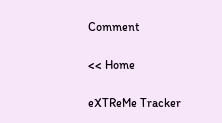Comment

<< Home

eXTReMe Tracker